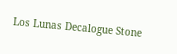Los Lunas Decalogue Stone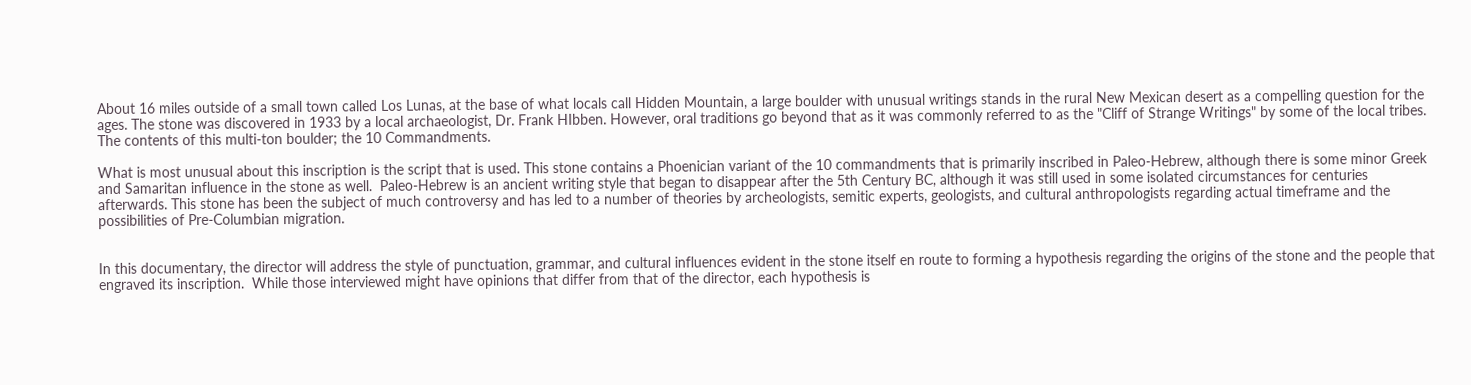About 16 miles outside of a small town called Los Lunas, at the base of what locals call Hidden Mountain, a large boulder with unusual writings stands in the rural New Mexican desert as a compelling question for the ages. The stone was discovered in 1933 by a local archaeologist, Dr. Frank HIbben. However, oral traditions go beyond that as it was commonly referred to as the "Cliff of Strange Writings" by some of the local tribes.  The contents of this multi-ton boulder; the 10 Commandments.

What is most unusual about this inscription is the script that is used. This stone contains a Phoenician variant of the 10 commandments that is primarily inscribed in Paleo-Hebrew, although there is some minor Greek and Samaritan influence in the stone as well.  Paleo-Hebrew is an ancient writing style that began to disappear after the 5th Century BC, although it was still used in some isolated circumstances for centuries afterwards. This stone has been the subject of much controversy and has led to a number of theories by archeologists, semitic experts, geologists, and cultural anthropologists regarding actual timeframe and the possibilities of Pre-Columbian migration.


In this documentary, the director will address the style of punctuation, grammar, and cultural influences evident in the stone itself en route to forming a hypothesis regarding the origins of the stone and the people that engraved its inscription.  While those interviewed might have opinions that differ from that of the director, each hypothesis is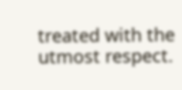treated with the utmost respect.